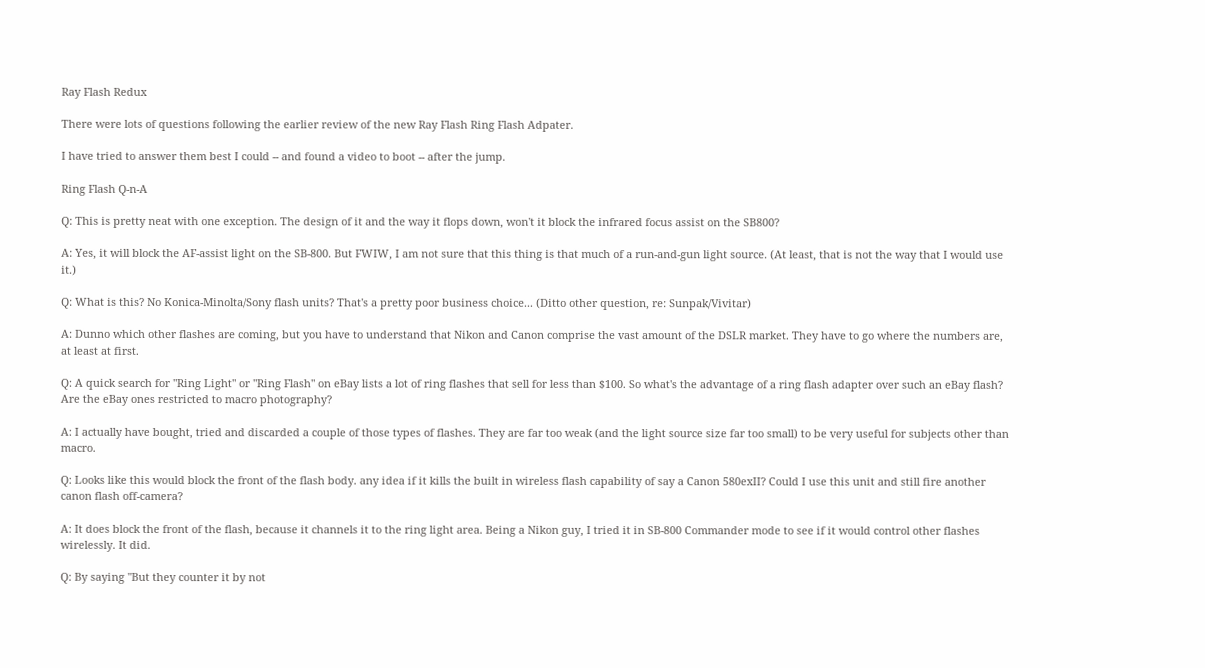Ray Flash Redux

There were lots of questions following the earlier review of the new Ray Flash Ring Flash Adpater.

I have tried to answer them best I could -- and found a video to boot -- after the jump.

Ring Flash Q-n-A

Q: This is pretty neat with one exception. The design of it and the way it flops down, won't it block the infrared focus assist on the SB800?

A: Yes, it will block the AF-assist light on the SB-800. But FWIW, I am not sure that this thing is that much of a run-and-gun light source. (At least, that is not the way that I would use it.)

Q: What is this? No Konica-Minolta/Sony flash units? That's a pretty poor business choice... (Ditto other question, re: Sunpak/Vivitar)

A: Dunno which other flashes are coming, but you have to understand that Nikon and Canon comprise the vast amount of the DSLR market. They have to go where the numbers are, at least at first.

Q: A quick search for "Ring Light" or "Ring Flash" on eBay lists a lot of ring flashes that sell for less than $100. So what's the advantage of a ring flash adapter over such an eBay flash? Are the eBay ones restricted to macro photography?

A: I actually have bought, tried and discarded a couple of those types of flashes. They are far too weak (and the light source size far too small) to be very useful for subjects other than macro.

Q: Looks like this would block the front of the flash body. any idea if it kills the built in wireless flash capability of say a Canon 580exII? Could I use this unit and still fire another canon flash off-camera?

A: It does block the front of the flash, because it channels it to the ring light area. Being a Nikon guy, I tried it in SB-800 Commander mode to see if it would control other flashes wirelessly. It did.

Q: By saying "But they counter it by not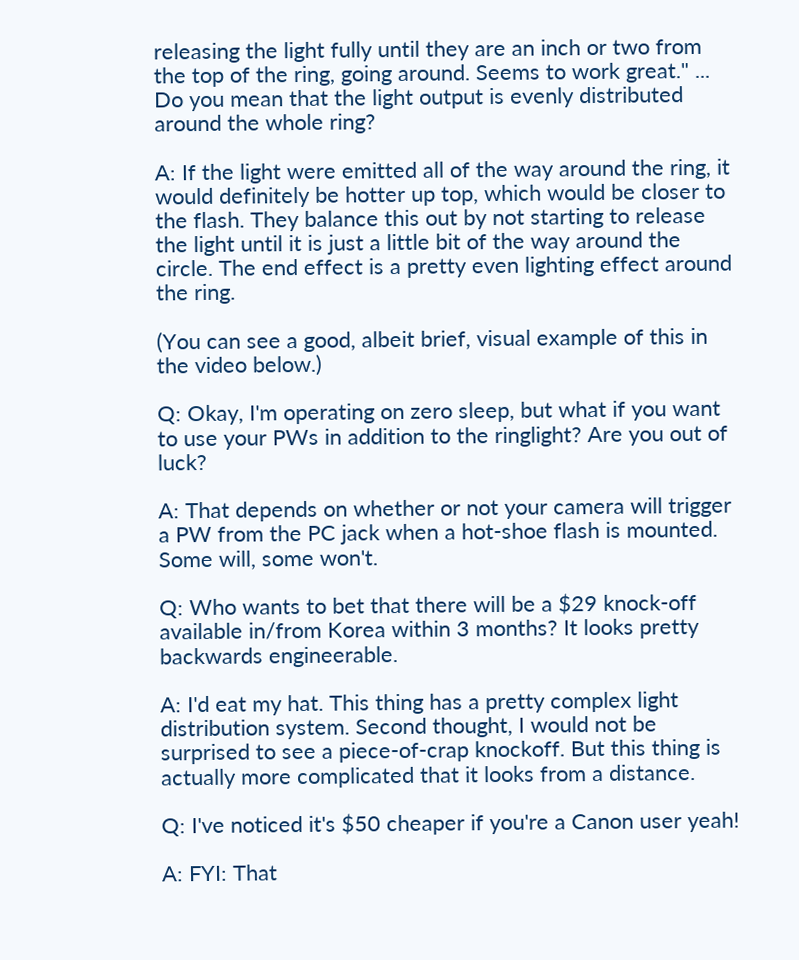releasing the light fully until they are an inch or two from the top of the ring, going around. Seems to work great." ... Do you mean that the light output is evenly distributed around the whole ring?

A: If the light were emitted all of the way around the ring, it would definitely be hotter up top, which would be closer to the flash. They balance this out by not starting to release the light until it is just a little bit of the way around the circle. The end effect is a pretty even lighting effect around the ring.

(You can see a good, albeit brief, visual example of this in the video below.)

Q: Okay, I'm operating on zero sleep, but what if you want to use your PWs in addition to the ringlight? Are you out of luck?

A: That depends on whether or not your camera will trigger a PW from the PC jack when a hot-shoe flash is mounted. Some will, some won't.

Q: Who wants to bet that there will be a $29 knock-off available in/from Korea within 3 months? It looks pretty backwards engineerable.

A: I'd eat my hat. This thing has a pretty complex light distribution system. Second thought, I would not be surprised to see a piece-of-crap knockoff. But this thing is actually more complicated that it looks from a distance.

Q: I've noticed it's $50 cheaper if you're a Canon user yeah!

A: FYI: That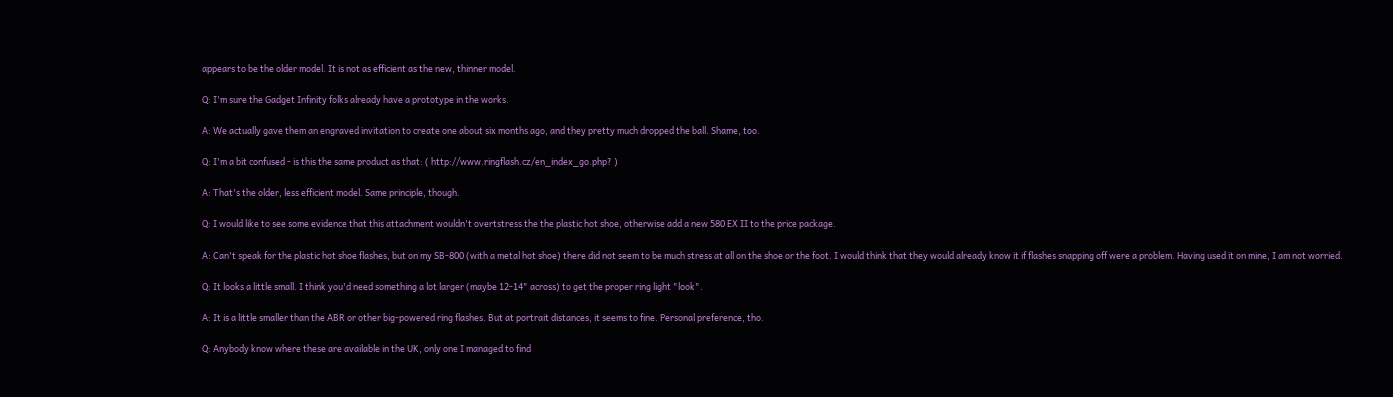appears to be the older model. It is not as efficient as the new, thinner model.

Q: I'm sure the Gadget Infinity folks already have a prototype in the works.

A: We actually gave them an engraved invitation to create one about six months ago, and they pretty much dropped the ball. Shame, too.

Q: I'm a bit confused - is this the same product as that: ( http://www.ringflash.cz/en_index_go.php? )

A: That's the older, less efficient model. Same principle, though.

Q: I would like to see some evidence that this attachment wouldn't overtstress the the plastic hot shoe, otherwise add a new 580 EX II to the price package.

A: Can't speak for the plastic hot shoe flashes, but on my SB-800 (with a metal hot shoe) there did not seem to be much stress at all on the shoe or the foot. I would think that they would already know it if flashes snapping off were a problem. Having used it on mine, I am not worried.

Q: It looks a little small. I think you'd need something a lot larger (maybe 12-14" across) to get the proper ring light "look".

A: It is a little smaller than the ABR or other big-powered ring flashes. But at portrait distances, it seems to fine. Personal preference, tho.

Q: Anybody know where these are available in the UK, only one I managed to find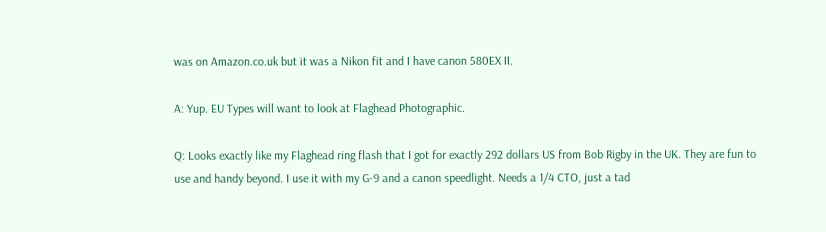was on Amazon.co.uk but it was a Nikon fit and I have canon 580EX II.

A: Yup. EU Types will want to look at Flaghead Photographic.

Q: Looks exactly like my Flaghead ring flash that I got for exactly 292 dollars US from Bob Rigby in the UK. They are fun to use and handy beyond. I use it with my G-9 and a canon speedlight. Needs a 1/4 CTO, just a tad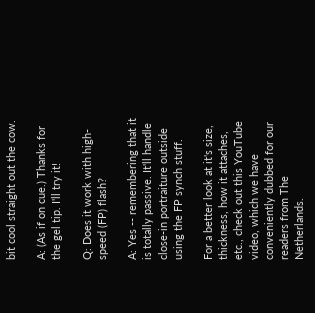bit cool straight out the cow.

A: (As if on cue.) Thanks for the gel tip. I'll try it!

Q: Does it work with high-speed (FP) flash?

A: Yes -- remembering that it is totally passive. It'll handle close-in portraiture outside using the FP synch stuff.

For a better look at it's size, thickness, how it attaches, etc., check out this YouTube video, which we have conveniently dubbed for our readers from The Netherlands.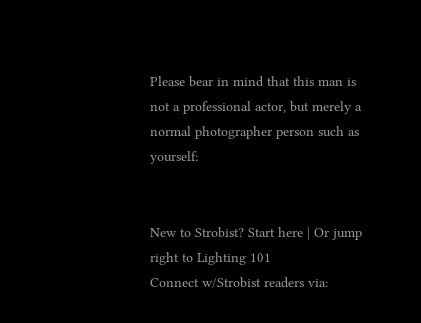Please bear in mind that this man is not a professional actor, but merely a normal photographer person such as yourself:


New to Strobist? Start here | Or jump right to Lighting 101
Connect w/Strobist readers via: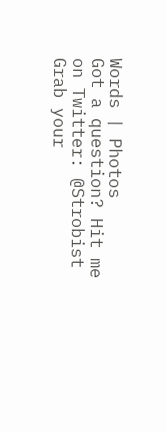Words | Photos
Got a question? Hit me on Twitter: @Strobist
Grab your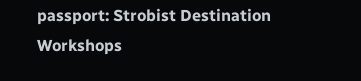passport: Strobist Destination Workshops